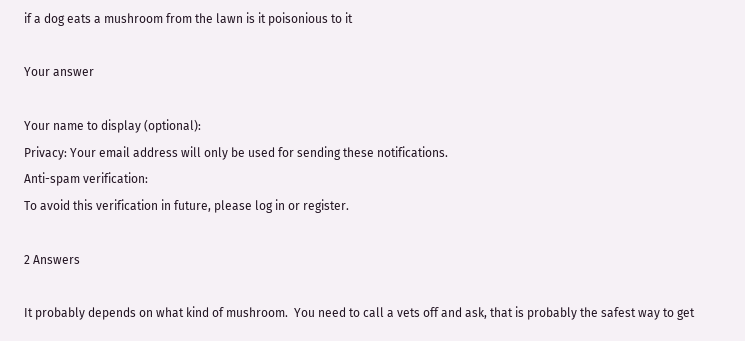if a dog eats a mushroom from the lawn is it poisonious to it

Your answer

Your name to display (optional):
Privacy: Your email address will only be used for sending these notifications.
Anti-spam verification:
To avoid this verification in future, please log in or register.

2 Answers

It probably depends on what kind of mushroom.  You need to call a vets off and ask, that is probably the safest way to get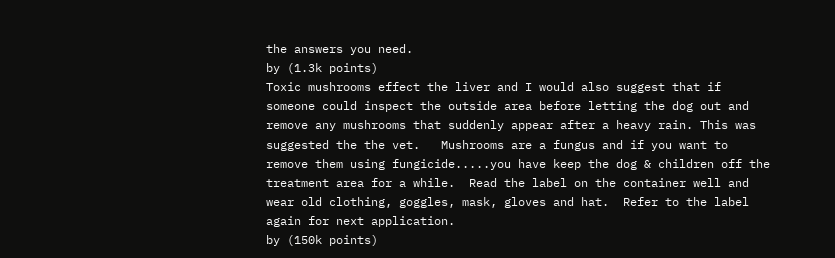the answers you need.
by (1.3k points)
Toxic mushrooms effect the liver and I would also suggest that if someone could inspect the outside area before letting the dog out and remove any mushrooms that suddenly appear after a heavy rain. This was suggested the the vet.   Mushrooms are a fungus and if you want to remove them using fungicide.....you have keep the dog & children off the treatment area for a while.  Read the label on the container well and wear old clothing, goggles, mask, gloves and hat.  Refer to the label again for next application.
by (150k points)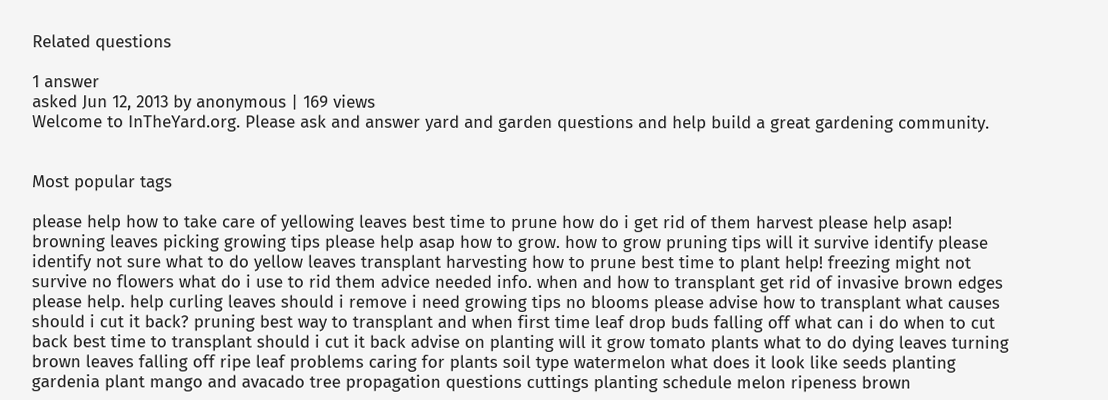Related questions

1 answer
asked Jun 12, 2013 by anonymous | 169 views
Welcome to InTheYard.org. Please ask and answer yard and garden questions and help build a great gardening community.


Most popular tags

please help how to take care of yellowing leaves best time to prune how do i get rid of them harvest please help asap! browning leaves picking growing tips please help asap how to grow. how to grow pruning tips will it survive identify please identify not sure what to do yellow leaves transplant harvesting how to prune best time to plant help! freezing might not survive no flowers what do i use to rid them advice needed info. when and how to transplant get rid of invasive brown edges please help. help curling leaves should i remove i need growing tips no blooms please advise how to transplant what causes should i cut it back? pruning best way to transplant and when first time leaf drop buds falling off what can i do when to cut back best time to transplant should i cut it back advise on planting will it grow tomato plants what to do dying leaves turning brown leaves falling off ripe leaf problems caring for plants soil type watermelon what does it look like seeds planting gardenia plant mango and avacado tree propagation questions cuttings planting schedule melon ripeness brown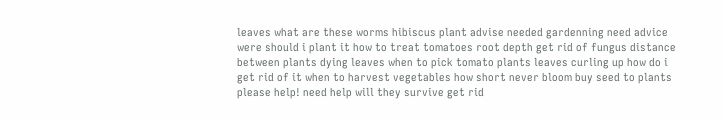leaves what are these worms hibiscus plant advise needed gardenning need advice were should i plant it how to treat tomatoes root depth get rid of fungus distance between plants dying leaves when to pick tomato plants leaves curling up how do i get rid of it when to harvest vegetables how short never bloom buy seed to plants please help! need help will they survive get rid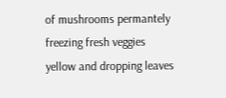of mushrooms permantely freezing fresh veggies yellow and dropping leaves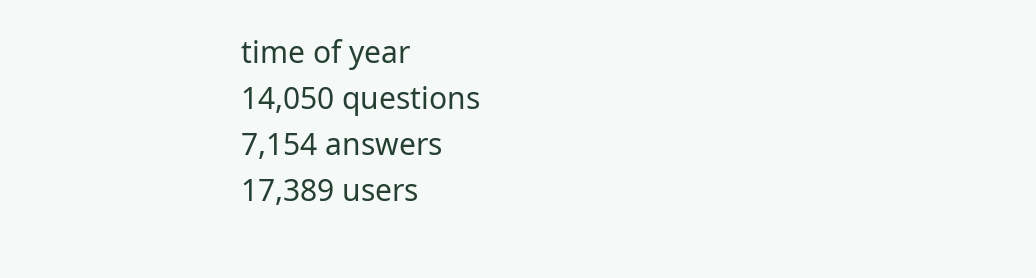time of year
14,050 questions
7,154 answers
17,389 users